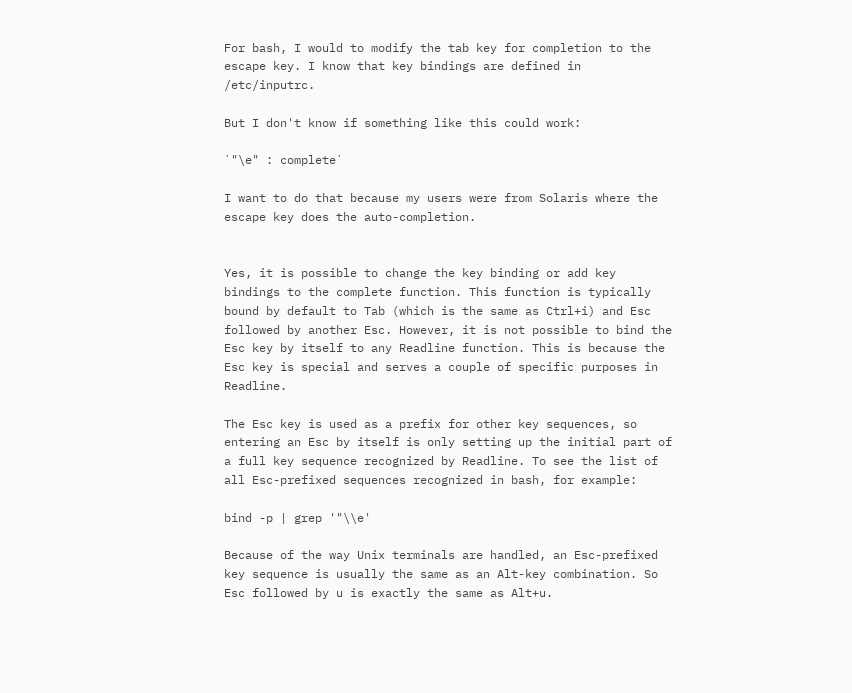For bash, I would to modify the tab key for completion to the escape key. I know that key bindings are defined in /etc/inputrc.

But I don't know if something like this could work:

`"\e" : complete`

I want to do that because my users were from Solaris where the escape key does the auto-completion.


Yes, it is possible to change the key binding or add key bindings to the complete function. This function is typically bound by default to Tab (which is the same as Ctrl+i) and Esc followed by another Esc. However, it is not possible to bind the Esc key by itself to any Readline function. This is because the Esc key is special and serves a couple of specific purposes in Readline.

The Esc key is used as a prefix for other key sequences, so entering an Esc by itself is only setting up the initial part of a full key sequence recognized by Readline. To see the list of all Esc-prefixed sequences recognized in bash, for example:

bind -p | grep '"\\e'

Because of the way Unix terminals are handled, an Esc-prefixed key sequence is usually the same as an Alt-key combination. So Esc followed by u is exactly the same as Alt+u.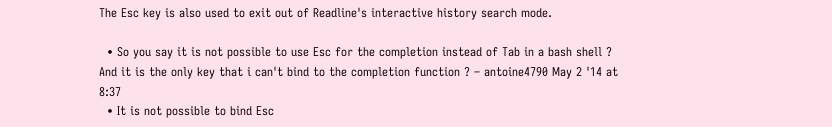The Esc key is also used to exit out of Readline's interactive history search mode.

  • So you say it is not possible to use Esc for the completion instead of Tab in a bash shell ? And it is the only key that i can't bind to the completion function ? – antoine4790 May 2 '14 at 8:37
  • It is not possible to bind Esc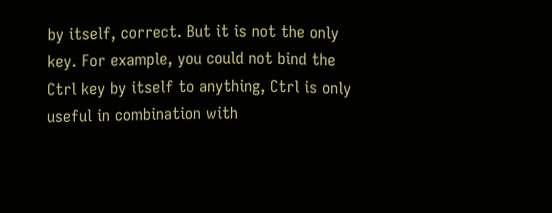by itself, correct. But it is not the only key. For example, you could not bind the Ctrl key by itself to anything, Ctrl is only useful in combination with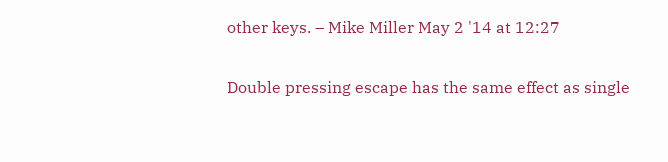other keys. – Mike Miller May 2 '14 at 12:27

Double pressing escape has the same effect as single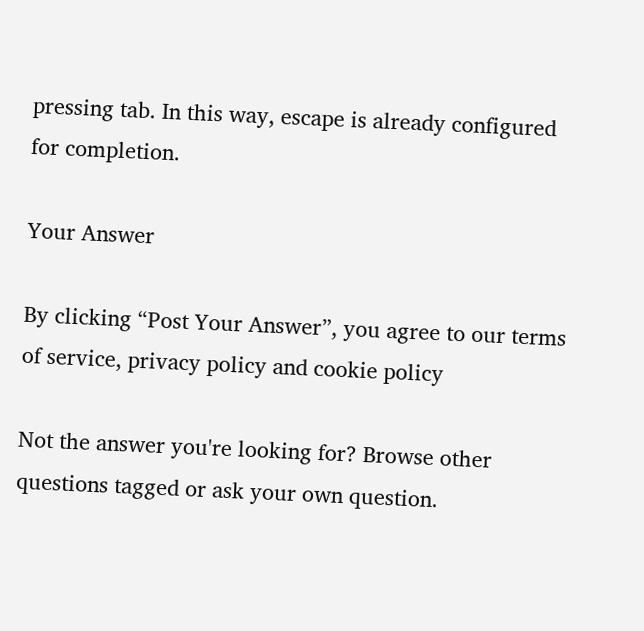pressing tab. In this way, escape is already configured for completion.

Your Answer

By clicking “Post Your Answer”, you agree to our terms of service, privacy policy and cookie policy

Not the answer you're looking for? Browse other questions tagged or ask your own question.